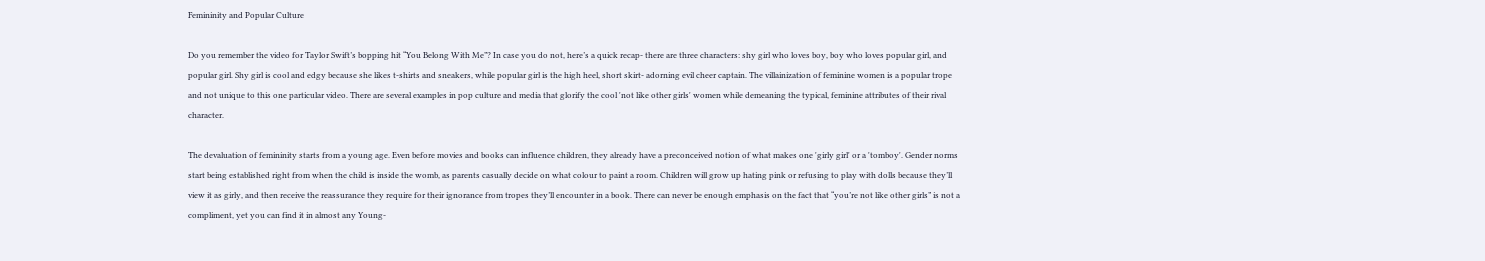Femininity and Popular Culture

Do you remember the video for Taylor Swift’s bopping hit “You Belong With Me”? In case you do not, here’s a quick recap- there are three characters: shy girl who loves boy, boy who loves popular girl, and popular girl. Shy girl is cool and edgy because she likes t-shirts and sneakers, while popular girl is the high heel, short skirt- adorning evil cheer captain. The villainization of feminine women is a popular trope and not unique to this one particular video. There are several examples in pop culture and media that glorify the cool 'not like other girls' women while demeaning the typical, feminine attributes of their rival character.

The devaluation of femininity starts from a young age. Even before movies and books can influence children, they already have a preconceived notion of what makes one 'girly girl' or a 'tomboy'. Gender norms start being established right from when the child is inside the womb, as parents casually decide on what colour to paint a room. Children will grow up hating pink or refusing to play with dolls because they’ll view it as girly, and then receive the reassurance they require for their ignorance from tropes they’ll encounter in a book. There can never be enough emphasis on the fact that “you’re not like other girls” is not a compliment, yet you can find it in almost any Young-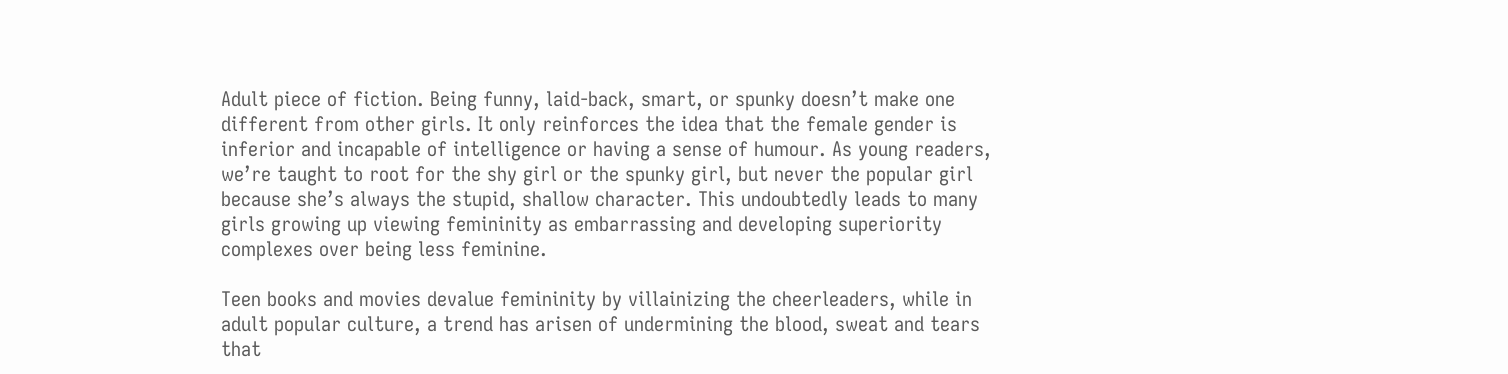Adult piece of fiction. Being funny, laid-back, smart, or spunky doesn’t make one different from other girls. It only reinforces the idea that the female gender is inferior and incapable of intelligence or having a sense of humour. As young readers, we’re taught to root for the shy girl or the spunky girl, but never the popular girl because she’s always the stupid, shallow character. This undoubtedly leads to many girls growing up viewing femininity as embarrassing and developing superiority complexes over being less feminine.

Teen books and movies devalue femininity by villainizing the cheerleaders, while in adult popular culture, a trend has arisen of undermining the blood, sweat and tears that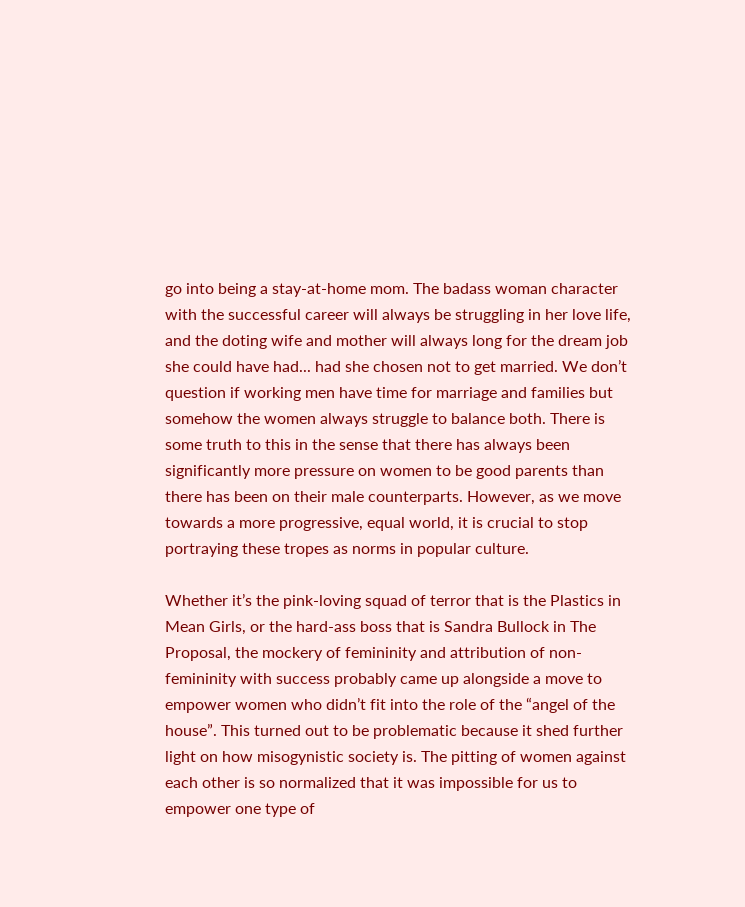go into being a stay-at-home mom. The badass woman character with the successful career will always be struggling in her love life, and the doting wife and mother will always long for the dream job she could have had... had she chosen not to get married. We don’t question if working men have time for marriage and families but somehow the women always struggle to balance both. There is some truth to this in the sense that there has always been significantly more pressure on women to be good parents than there has been on their male counterparts. However, as we move towards a more progressive, equal world, it is crucial to stop portraying these tropes as norms in popular culture.

Whether it’s the pink-loving squad of terror that is the Plastics in Mean Girls, or the hard-ass boss that is Sandra Bullock in The Proposal, the mockery of femininity and attribution of non-femininity with success probably came up alongside a move to empower women who didn’t fit into the role of the “angel of the house”. This turned out to be problematic because it shed further light on how misogynistic society is. The pitting of women against each other is so normalized that it was impossible for us to empower one type of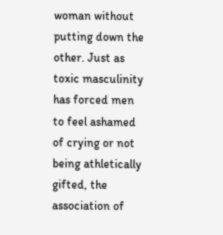woman without putting down the other. Just as toxic masculinity has forced men to feel ashamed of crying or not being athletically gifted, the association of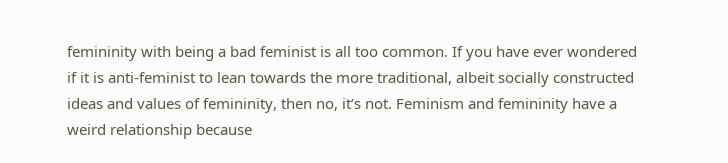femininity with being a bad feminist is all too common. If you have ever wondered if it is anti-feminist to lean towards the more traditional, albeit socially constructed ideas and values of femininity, then no, it’s not. Feminism and femininity have a weird relationship because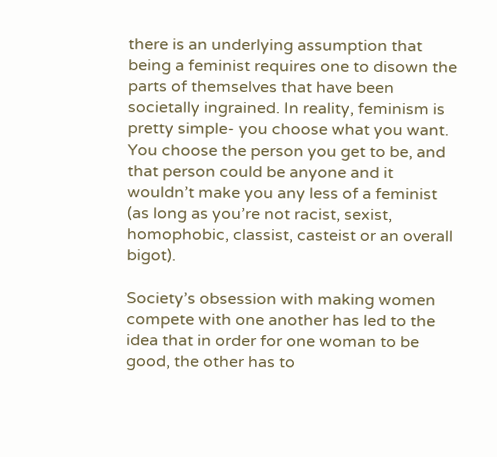there is an underlying assumption that being a feminist requires one to disown the parts of themselves that have been societally ingrained. In reality, feminism is pretty simple- you choose what you want. You choose the person you get to be, and that person could be anyone and it wouldn’t make you any less of a feminist (as long as you’re not racist, sexist, homophobic, classist, casteist or an overall bigot).

Society’s obsession with making women compete with one another has led to the idea that in order for one woman to be good, the other has to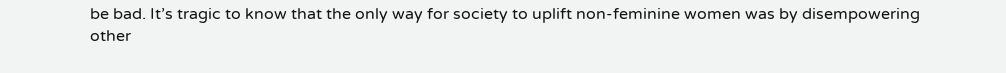be bad. It’s tragic to know that the only way for society to uplift non-feminine women was by disempowering other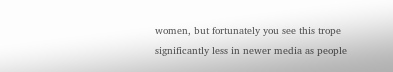women, but fortunately you see this trope significantly less in newer media as people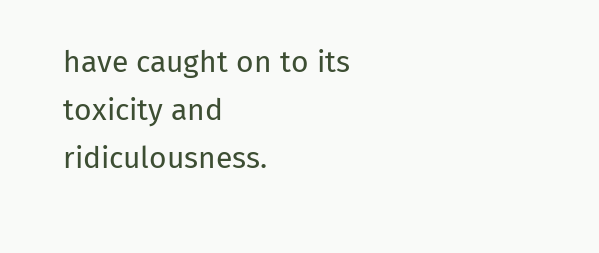have caught on to its toxicity and ridiculousness.